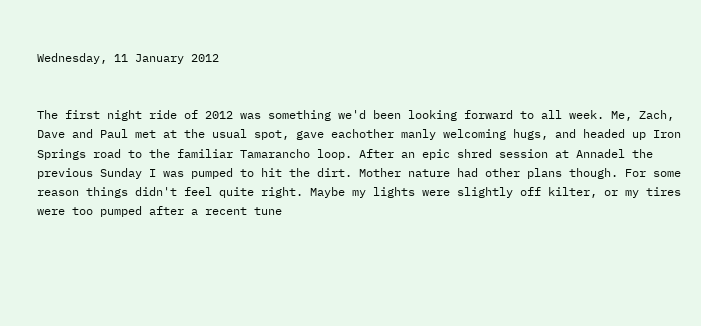Wednesday, 11 January 2012


The first night ride of 2012 was something we'd been looking forward to all week. Me, Zach, Dave and Paul met at the usual spot, gave eachother manly welcoming hugs, and headed up Iron Springs road to the familiar Tamarancho loop. After an epic shred session at Annadel the previous Sunday I was pumped to hit the dirt. Mother nature had other plans though. For some reason things didn't feel quite right. Maybe my lights were slightly off kilter, or my tires were too pumped after a recent tune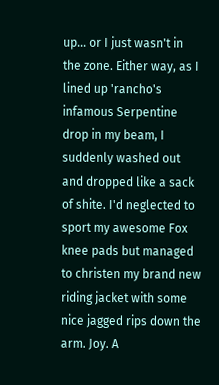up... or I just wasn't in the zone. Either way, as I lined up 'rancho's infamous Serpentine drop in my beam, I suddenly washed out and dropped like a sack of shite. I'd neglected to sport my awesome Fox knee pads but managed to christen my brand new riding jacket with some nice jagged rips down the arm. Joy. A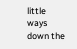little ways down the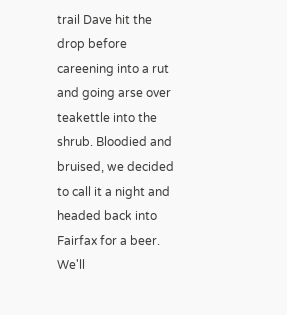trail Dave hit the drop before careening into a rut and going arse over teakettle into the shrub. Bloodied and bruised, we decided to call it a night and headed back into Fairfax for a beer. We'll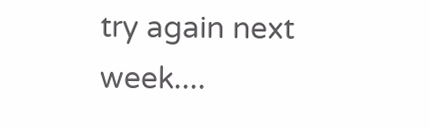try again next week....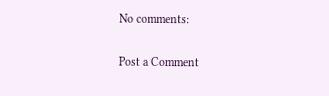No comments:

Post a Comment